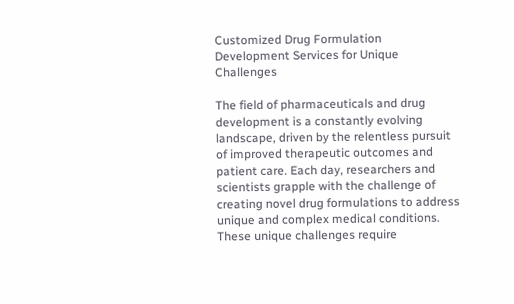Customized Drug Formulation Development Services for Unique Challenges

The field of pharmaceuticals and drug development is a constantly evolving landscape, driven by the relentless pursuit of improved therapeutic outcomes and patient care. Each day, researchers and scientists grapple with the challenge of creating novel drug formulations to address unique and complex medical conditions. These unique challenges require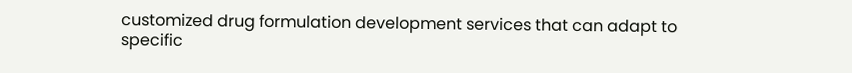customized drug formulation development services that can adapt to specific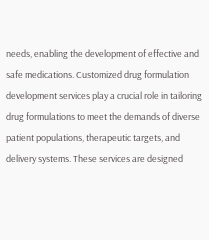needs, enabling the development of effective and safe medications. Customized drug formulation development services play a crucial role in tailoring drug formulations to meet the demands of diverse patient populations, therapeutic targets, and delivery systems. These services are designed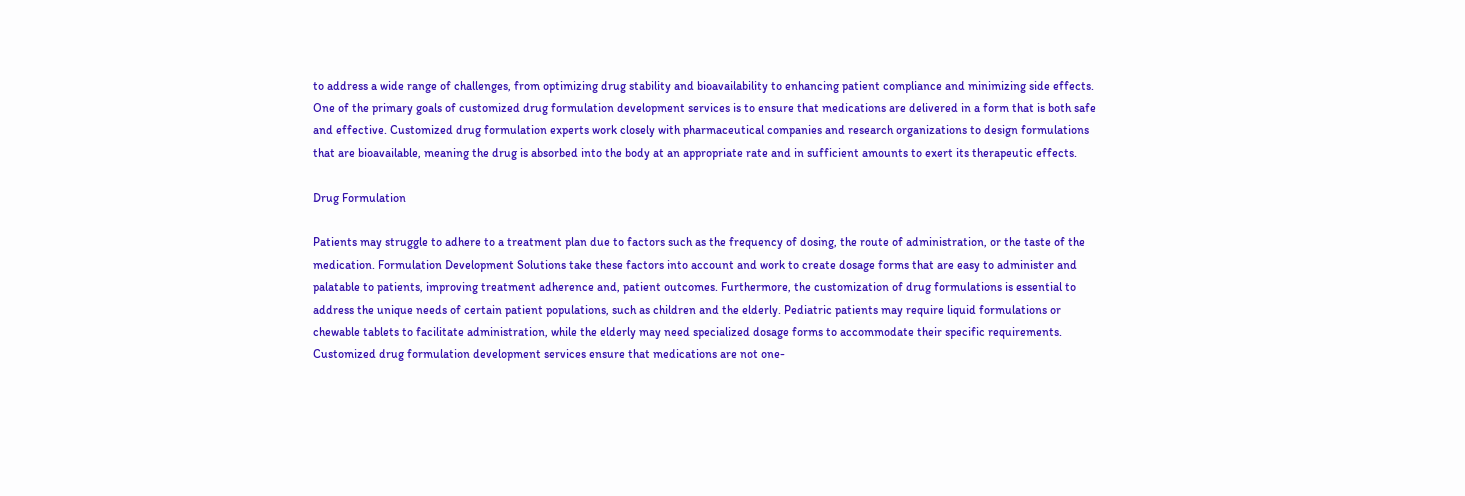to address a wide range of challenges, from optimizing drug stability and bioavailability to enhancing patient compliance and minimizing side effects. One of the primary goals of customized drug formulation development services is to ensure that medications are delivered in a form that is both safe and effective. Customized drug formulation experts work closely with pharmaceutical companies and research organizations to design formulations that are bioavailable, meaning the drug is absorbed into the body at an appropriate rate and in sufficient amounts to exert its therapeutic effects.

Drug Formulation

Patients may struggle to adhere to a treatment plan due to factors such as the frequency of dosing, the route of administration, or the taste of the medication. Formulation Development Solutions take these factors into account and work to create dosage forms that are easy to administer and palatable to patients, improving treatment adherence and, patient outcomes. Furthermore, the customization of drug formulations is essential to address the unique needs of certain patient populations, such as children and the elderly. Pediatric patients may require liquid formulations or chewable tablets to facilitate administration, while the elderly may need specialized dosage forms to accommodate their specific requirements. Customized drug formulation development services ensure that medications are not one-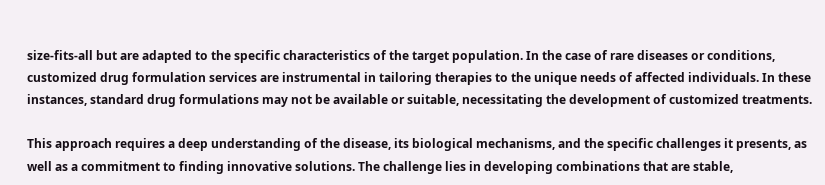size-fits-all but are adapted to the specific characteristics of the target population. In the case of rare diseases or conditions, customized drug formulation services are instrumental in tailoring therapies to the unique needs of affected individuals. In these instances, standard drug formulations may not be available or suitable, necessitating the development of customized treatments.

This approach requires a deep understanding of the disease, its biological mechanisms, and the specific challenges it presents, as well as a commitment to finding innovative solutions. The challenge lies in developing combinations that are stable,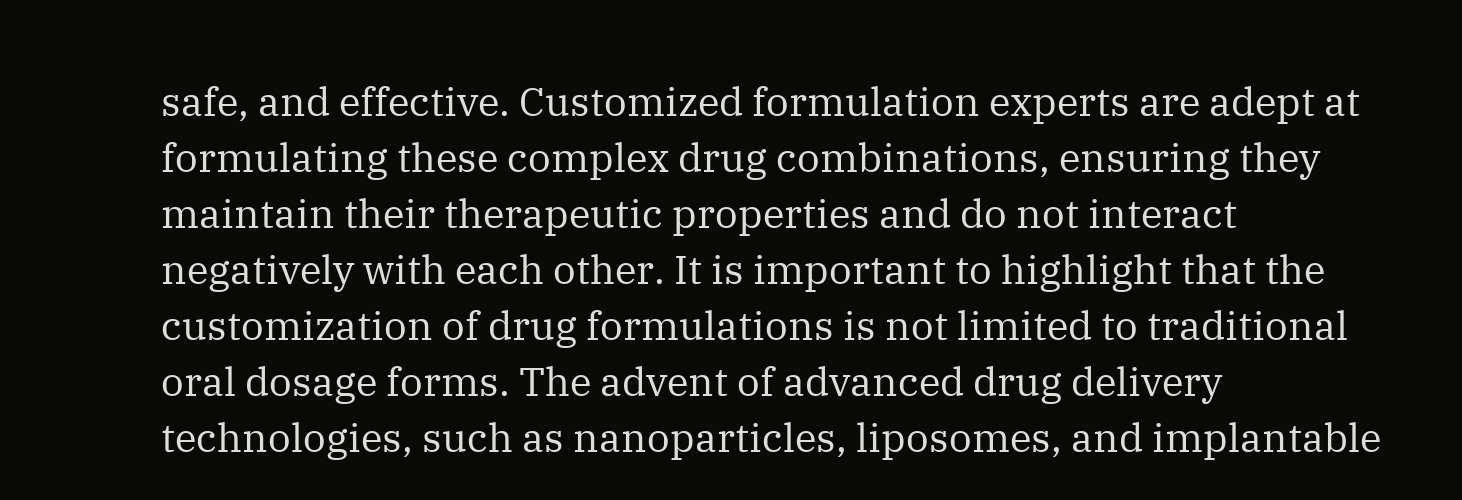safe, and effective. Customized formulation experts are adept at formulating these complex drug combinations, ensuring they maintain their therapeutic properties and do not interact negatively with each other. It is important to highlight that the customization of drug formulations is not limited to traditional oral dosage forms. The advent of advanced drug delivery technologies, such as nanoparticles, liposomes, and implantable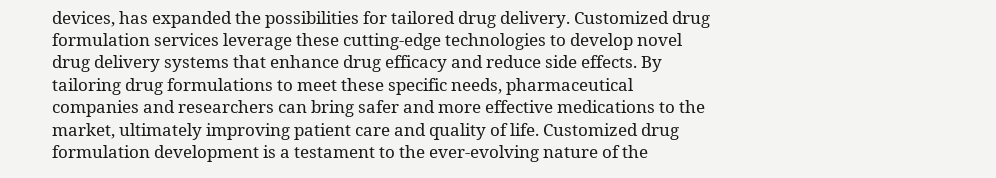devices, has expanded the possibilities for tailored drug delivery. Customized drug formulation services leverage these cutting-edge technologies to develop novel drug delivery systems that enhance drug efficacy and reduce side effects. By tailoring drug formulations to meet these specific needs, pharmaceutical companies and researchers can bring safer and more effective medications to the market, ultimately improving patient care and quality of life. Customized drug formulation development is a testament to the ever-evolving nature of the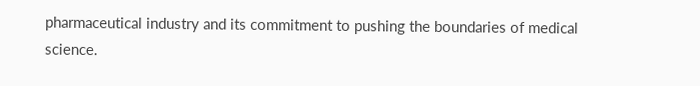pharmaceutical industry and its commitment to pushing the boundaries of medical science.